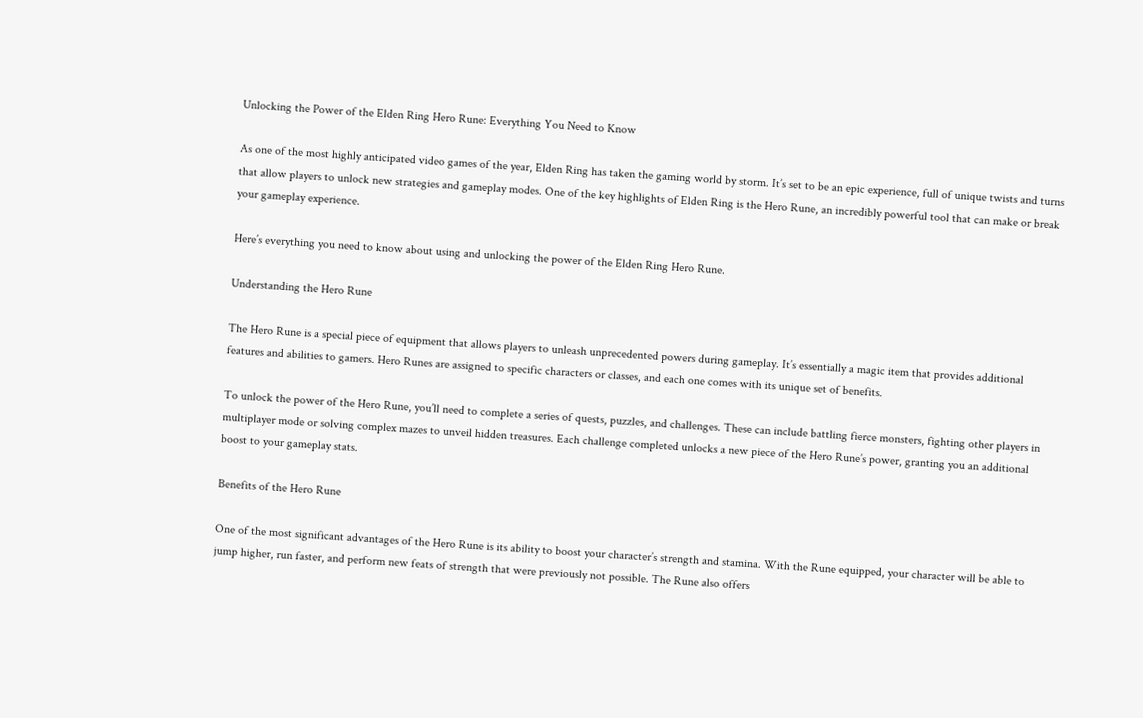Unlocking the Power of the Elden Ring Hero Rune: Everything You Need to Know

As one of the most highly anticipated video games of the year, Elden Ring has taken the gaming world by storm. It’s set to be an epic experience, full of unique twists and turns that allow players to unlock new strategies and gameplay modes. One of the key highlights of Elden Ring is the Hero Rune, an incredibly powerful tool that can make or break your gameplay experience.

Here’s everything you need to know about using and unlocking the power of the Elden Ring Hero Rune.

Understanding the Hero Rune

The Hero Rune is a special piece of equipment that allows players to unleash unprecedented powers during gameplay. It’s essentially a magic item that provides additional features and abilities to gamers. Hero Runes are assigned to specific characters or classes, and each one comes with its unique set of benefits.

To unlock the power of the Hero Rune, you’ll need to complete a series of quests, puzzles, and challenges. These can include battling fierce monsters, fighting other players in multiplayer mode or solving complex mazes to unveil hidden treasures. Each challenge completed unlocks a new piece of the Hero Rune’s power, granting you an additional boost to your gameplay stats.

Benefits of the Hero Rune

One of the most significant advantages of the Hero Rune is its ability to boost your character’s strength and stamina. With the Rune equipped, your character will be able to jump higher, run faster, and perform new feats of strength that were previously not possible. The Rune also offers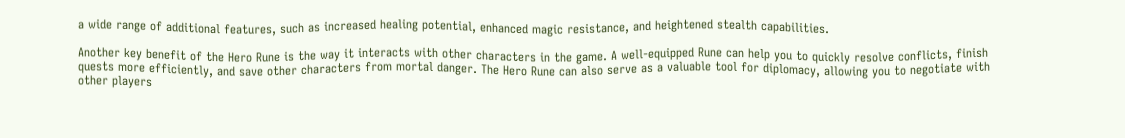a wide range of additional features, such as increased healing potential, enhanced magic resistance, and heightened stealth capabilities.

Another key benefit of the Hero Rune is the way it interacts with other characters in the game. A well-equipped Rune can help you to quickly resolve conflicts, finish quests more efficiently, and save other characters from mortal danger. The Hero Rune can also serve as a valuable tool for diplomacy, allowing you to negotiate with other players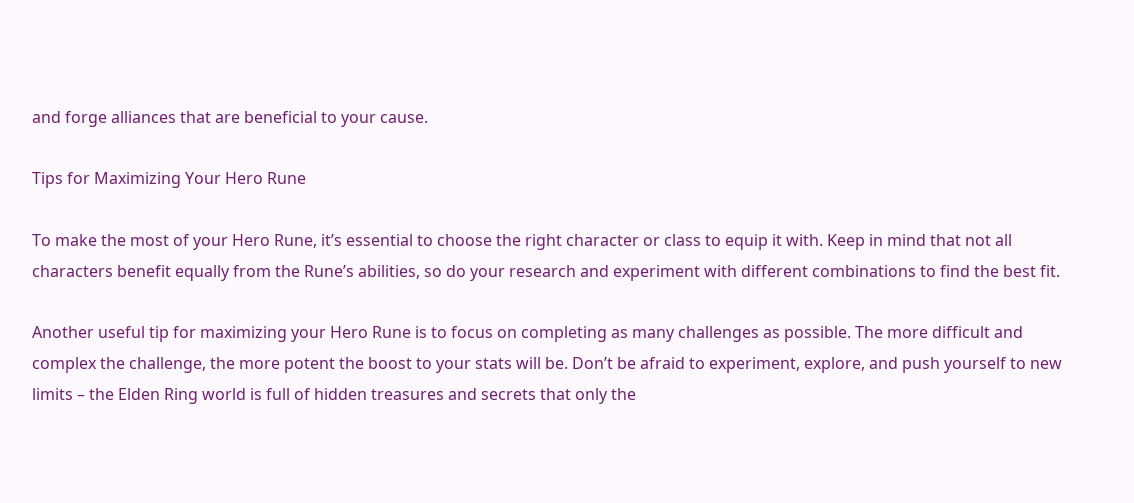and forge alliances that are beneficial to your cause.

Tips for Maximizing Your Hero Rune

To make the most of your Hero Rune, it’s essential to choose the right character or class to equip it with. Keep in mind that not all characters benefit equally from the Rune’s abilities, so do your research and experiment with different combinations to find the best fit.

Another useful tip for maximizing your Hero Rune is to focus on completing as many challenges as possible. The more difficult and complex the challenge, the more potent the boost to your stats will be. Don’t be afraid to experiment, explore, and push yourself to new limits – the Elden Ring world is full of hidden treasures and secrets that only the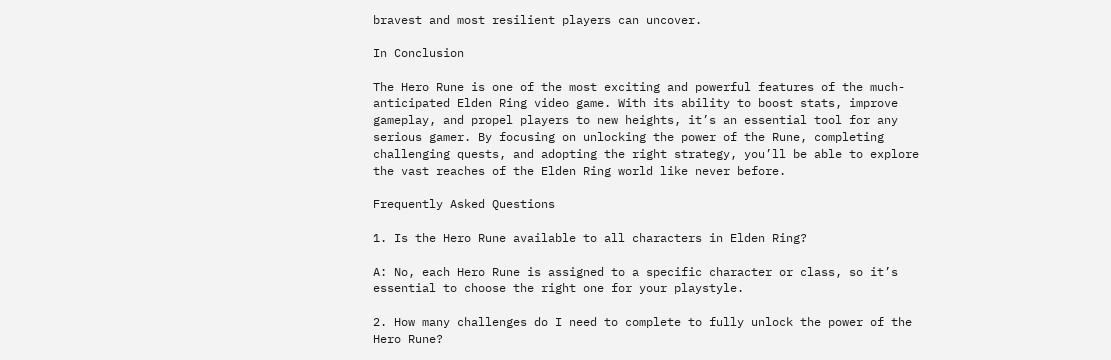bravest and most resilient players can uncover.

In Conclusion

The Hero Rune is one of the most exciting and powerful features of the much-anticipated Elden Ring video game. With its ability to boost stats, improve gameplay, and propel players to new heights, it’s an essential tool for any serious gamer. By focusing on unlocking the power of the Rune, completing challenging quests, and adopting the right strategy, you’ll be able to explore the vast reaches of the Elden Ring world like never before.

Frequently Asked Questions

1. Is the Hero Rune available to all characters in Elden Ring?

A: No, each Hero Rune is assigned to a specific character or class, so it’s essential to choose the right one for your playstyle.

2. How many challenges do I need to complete to fully unlock the power of the Hero Rune?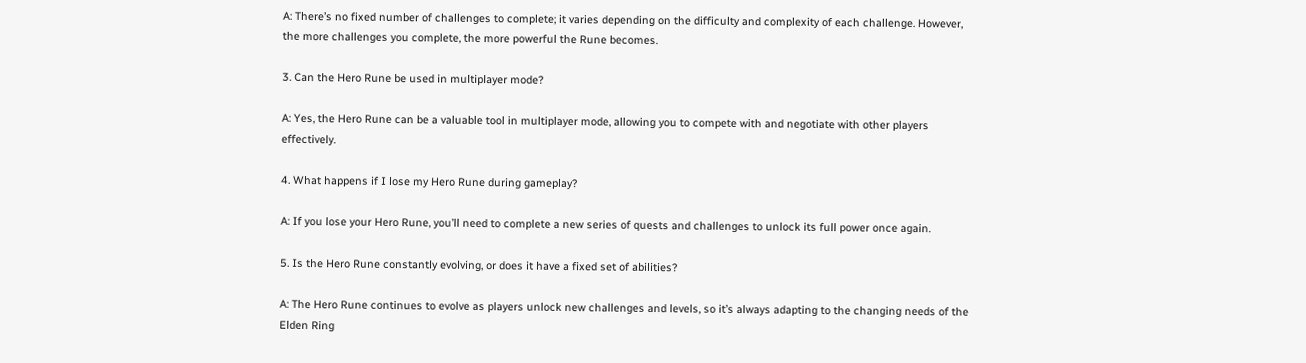A: There’s no fixed number of challenges to complete; it varies depending on the difficulty and complexity of each challenge. However, the more challenges you complete, the more powerful the Rune becomes.

3. Can the Hero Rune be used in multiplayer mode?

A: Yes, the Hero Rune can be a valuable tool in multiplayer mode, allowing you to compete with and negotiate with other players effectively.

4. What happens if I lose my Hero Rune during gameplay?

A: If you lose your Hero Rune, you’ll need to complete a new series of quests and challenges to unlock its full power once again.

5. Is the Hero Rune constantly evolving, or does it have a fixed set of abilities?

A: The Hero Rune continues to evolve as players unlock new challenges and levels, so it’s always adapting to the changing needs of the Elden Ring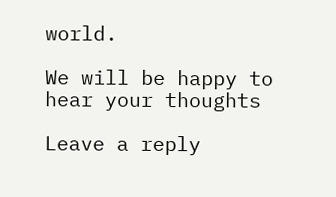world.

We will be happy to hear your thoughts

Leave a reply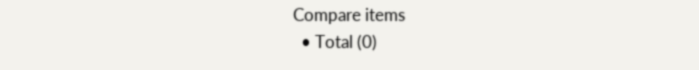Compare items
  • Total (0)